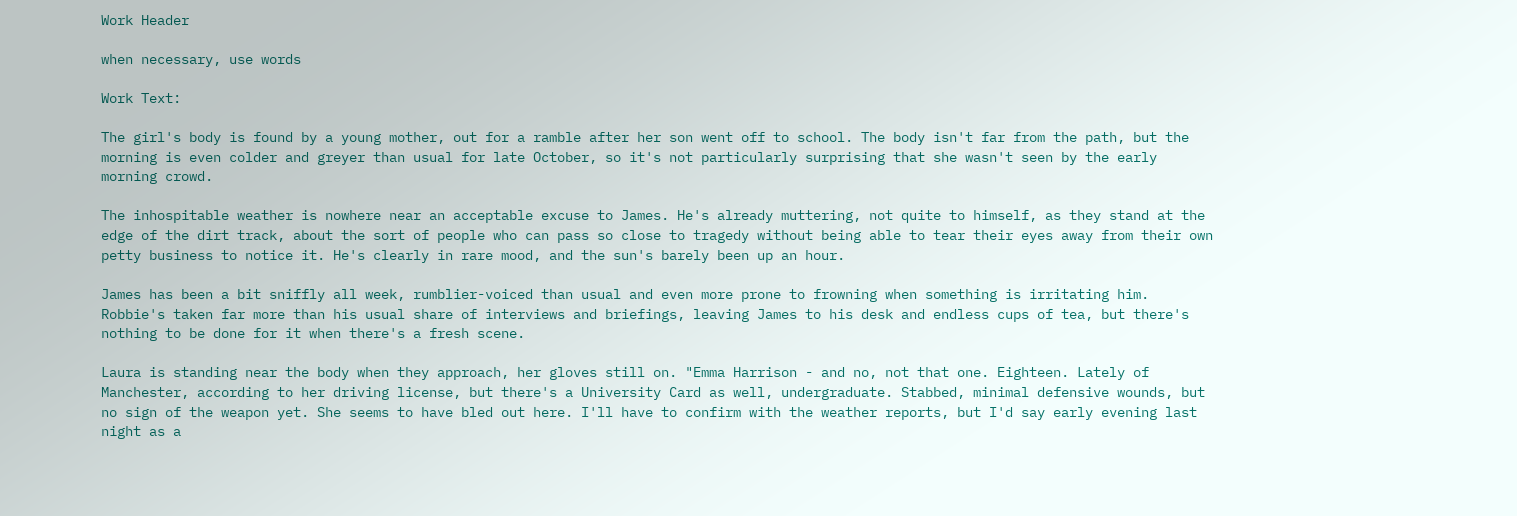Work Header

when necessary, use words

Work Text:

The girl's body is found by a young mother, out for a ramble after her son went off to school. The body isn't far from the path, but the morning is even colder and greyer than usual for late October, so it's not particularly surprising that she wasn't seen by the early morning crowd.

The inhospitable weather is nowhere near an acceptable excuse to James. He's already muttering, not quite to himself, as they stand at the edge of the dirt track, about the sort of people who can pass so close to tragedy without being able to tear their eyes away from their own petty business to notice it. He's clearly in rare mood, and the sun's barely been up an hour.

James has been a bit sniffly all week, rumblier-voiced than usual and even more prone to frowning when something is irritating him. Robbie's taken far more than his usual share of interviews and briefings, leaving James to his desk and endless cups of tea, but there's nothing to be done for it when there's a fresh scene.

Laura is standing near the body when they approach, her gloves still on. "Emma Harrison - and no, not that one. Eighteen. Lately of Manchester, according to her driving license, but there's a University Card as well, undergraduate. Stabbed, minimal defensive wounds, but no sign of the weapon yet. She seems to have bled out here. I'll have to confirm with the weather reports, but I'd say early evening last night as a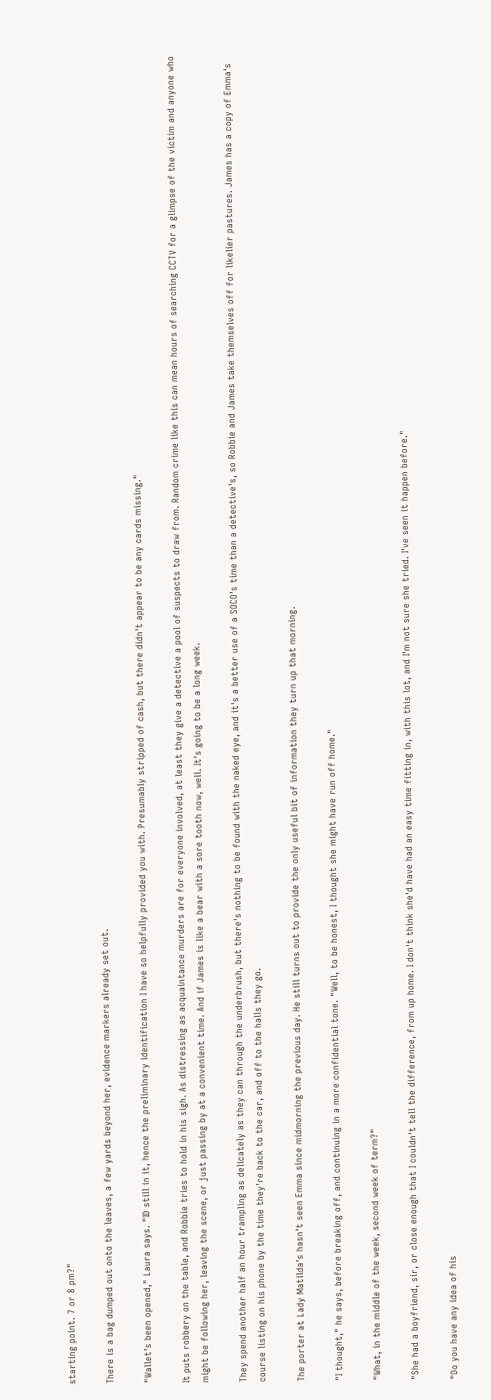starting point. 7 or 8 pm?"

There is a bag dumped out onto the leaves, a few yards beyond her, evidence markers already set out.

"Wallet's been opened," Laura says. "ID still in it, hence the preliminary identification I have so helpfully provided you with. Presumably stripped of cash, but there didn't appear to be any cards missing."

It puts robbery on the table, and Robbie tries to hold in his sigh. As distressing as acquaintance murders are for everyone involved, at least they give a detective a pool of suspects to draw from. Random crime like this can mean hours of searching CCTV for a glimpse of the victim and anyone who might be following her, leaving the scene, or just passing by at a convenient time. And if James is like a bear with a sore tooth now, well. It's going to be a long week.

They spend another half an hour trampling as delicately as they can through the underbrush, but there's nothing to be found with the naked eye, and it's a better use of a SOCO's time than a detective's, so Robbie and James take themselves off for likelier pastures. James has a copy of Emma's course listing on his phone by the time they're back to the car, and off to the halls they go.

The porter at Lady Matilda's hasn't seen Emma since midmorning the previous day. He still turns out to provide the only useful bit of information they turn up that morning.

"I thought," he says, before breaking off, and continuing in a more confidential tone. "Well, to be honest, I thought she might have run off home."

"What, in the middle of the week, second week of term?"

"She had a boyfriend, sir, or close enough that I couldn't tell the difference, from up home. I don't think she'd have had an easy time fitting in, with this lot, and I'm not sure she tried. I've seen it happen before."

"Do you have any idea of his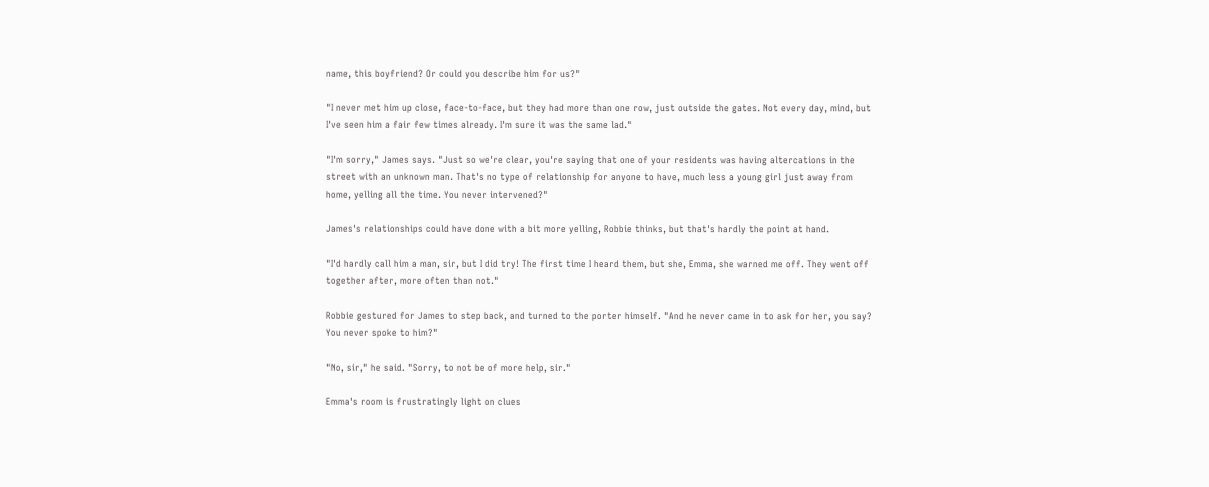name, this boyfriend? Or could you describe him for us?"

"I never met him up close, face-to-face, but they had more than one row, just outside the gates. Not every day, mind, but I've seen him a fair few times already. I'm sure it was the same lad."

"I'm sorry," James says. "Just so we're clear, you're saying that one of your residents was having altercations in the street with an unknown man. That's no type of relationship for anyone to have, much less a young girl just away from home, yelling all the time. You never intervened?"

James's relationships could have done with a bit more yelling, Robbie thinks, but that's hardly the point at hand.

"I'd hardly call him a man, sir, but I did try! The first time I heard them, but she, Emma, she warned me off. They went off together after, more often than not."

Robbie gestured for James to step back, and turned to the porter himself. "And he never came in to ask for her, you say? You never spoke to him?"

"No, sir," he said. "Sorry, to not be of more help, sir."

Emma's room is frustratingly light on clues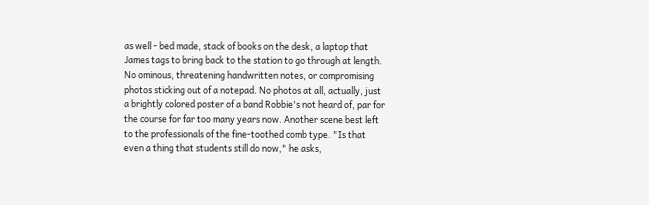as well - bed made, stack of books on the desk, a laptop that James tags to bring back to the station to go through at length. No ominous, threatening handwritten notes, or compromising photos sticking out of a notepad. No photos at all, actually, just a brightly colored poster of a band Robbie's not heard of, par for the course for far too many years now. Another scene best left to the professionals of the fine-toothed comb type. "Is that even a thing that students still do now," he asks,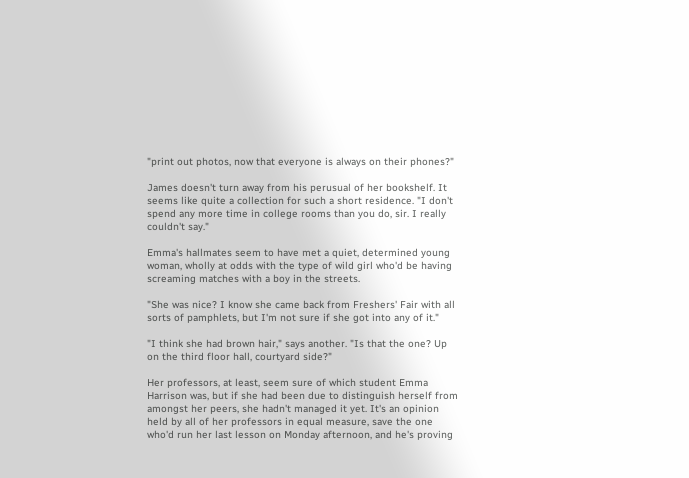"print out photos, now that everyone is always on their phones?"

James doesn't turn away from his perusual of her bookshelf. It seems like quite a collection for such a short residence. "I don't spend any more time in college rooms than you do, sir. I really couldn't say."

Emma's hallmates seem to have met a quiet, determined young woman, wholly at odds with the type of wild girl who'd be having screaming matches with a boy in the streets.

"She was nice? I know she came back from Freshers' Fair with all sorts of pamphlets, but I'm not sure if she got into any of it."

"I think she had brown hair," says another. "Is that the one? Up on the third floor hall, courtyard side?"

Her professors, at least, seem sure of which student Emma Harrison was, but if she had been due to distinguish herself from amongst her peers, she hadn't managed it yet. It's an opinion held by all of her professors in equal measure, save the one who'd run her last lesson on Monday afternoon, and he's proving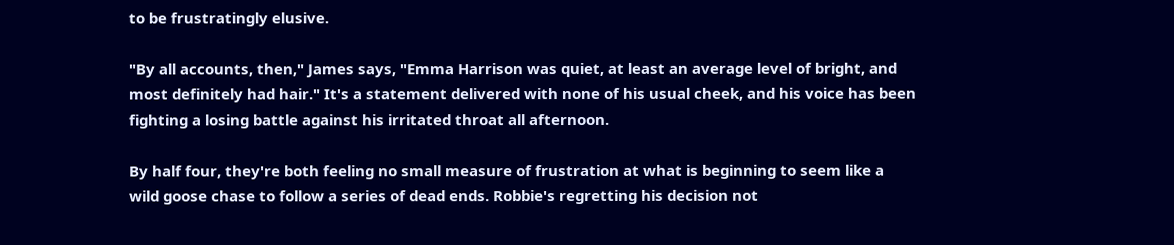to be frustratingly elusive.

"By all accounts, then," James says, "Emma Harrison was quiet, at least an average level of bright, and most definitely had hair." It's a statement delivered with none of his usual cheek, and his voice has been fighting a losing battle against his irritated throat all afternoon.

By half four, they're both feeling no small measure of frustration at what is beginning to seem like a wild goose chase to follow a series of dead ends. Robbie's regretting his decision not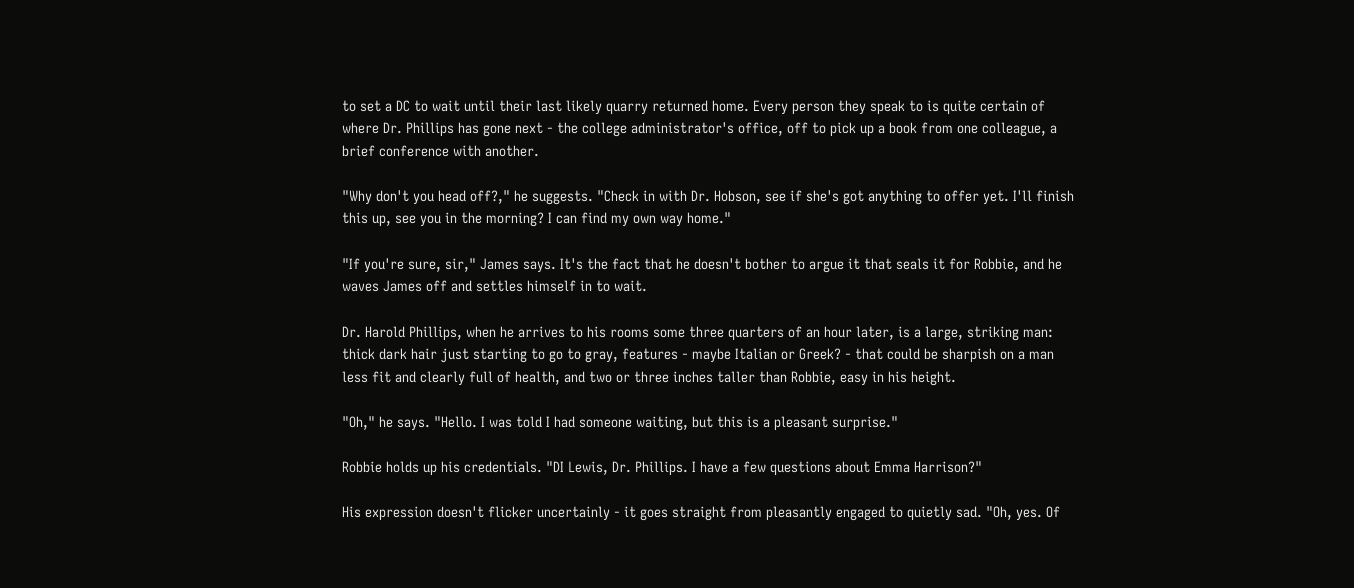to set a DC to wait until their last likely quarry returned home. Every person they speak to is quite certain of where Dr. Phillips has gone next - the college administrator's office, off to pick up a book from one colleague, a brief conference with another.

"Why don't you head off?," he suggests. "Check in with Dr. Hobson, see if she's got anything to offer yet. I'll finish this up, see you in the morning? I can find my own way home."

"If you're sure, sir," James says. It's the fact that he doesn't bother to argue it that seals it for Robbie, and he waves James off and settles himself in to wait.

Dr. Harold Phillips, when he arrives to his rooms some three quarters of an hour later, is a large, striking man: thick dark hair just starting to go to gray, features - maybe Italian or Greek? - that could be sharpish on a man less fit and clearly full of health, and two or three inches taller than Robbie, easy in his height.

"Oh," he says. "Hello. I was told I had someone waiting, but this is a pleasant surprise."

Robbie holds up his credentials. "DI Lewis, Dr. Phillips. I have a few questions about Emma Harrison?"

His expression doesn't flicker uncertainly - it goes straight from pleasantly engaged to quietly sad. "Oh, yes. Of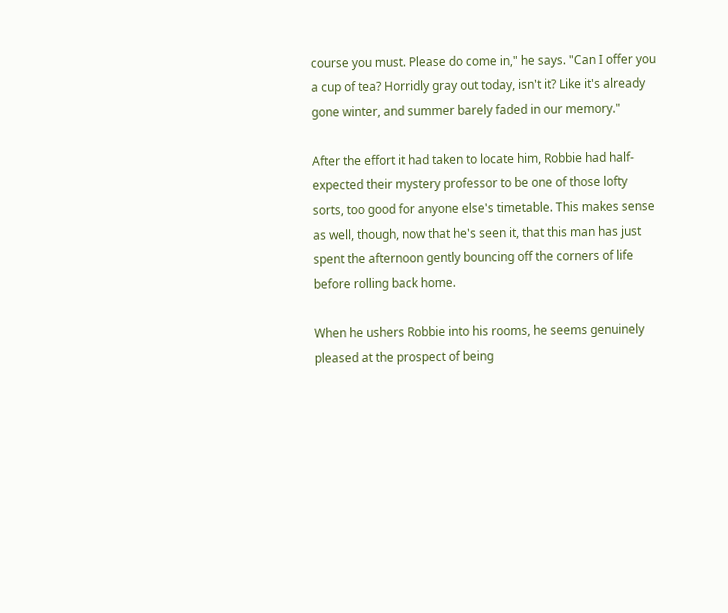course you must. Please do come in," he says. "Can I offer you a cup of tea? Horridly gray out today, isn't it? Like it's already gone winter, and summer barely faded in our memory."

After the effort it had taken to locate him, Robbie had half-expected their mystery professor to be one of those lofty sorts, too good for anyone else's timetable. This makes sense as well, though, now that he's seen it, that this man has just spent the afternoon gently bouncing off the corners of life before rolling back home.

When he ushers Robbie into his rooms, he seems genuinely pleased at the prospect of being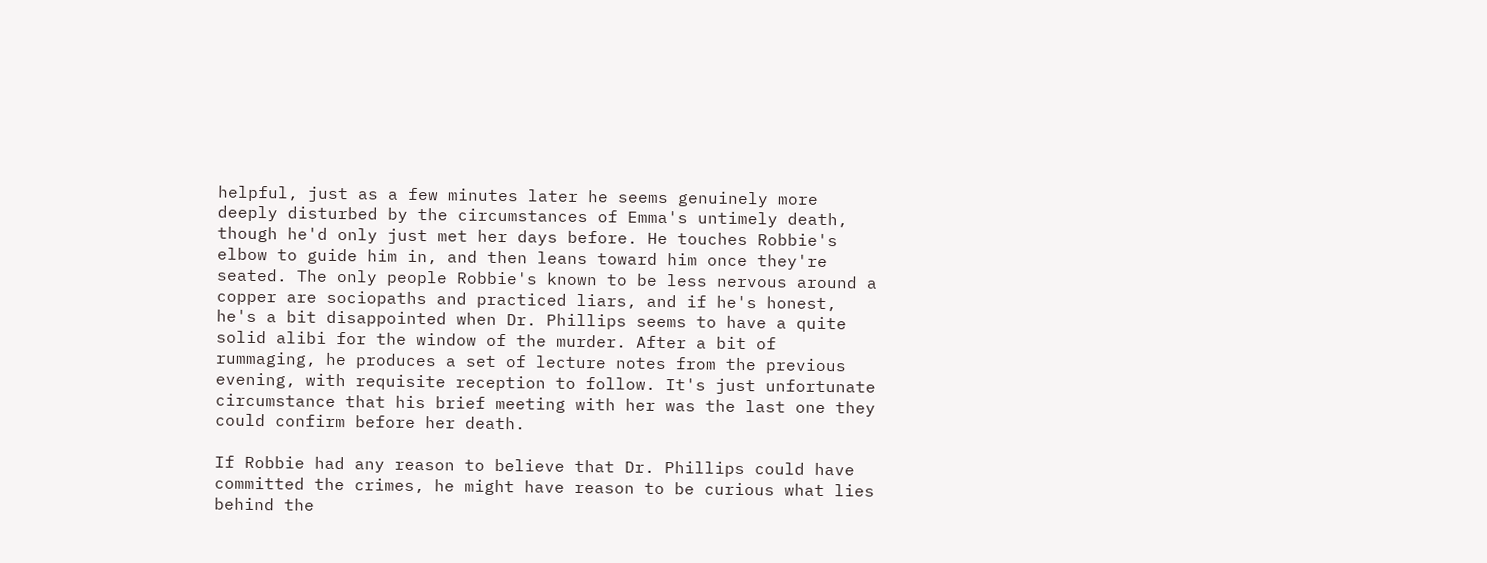helpful, just as a few minutes later he seems genuinely more deeply disturbed by the circumstances of Emma's untimely death, though he'd only just met her days before. He touches Robbie's elbow to guide him in, and then leans toward him once they're seated. The only people Robbie's known to be less nervous around a copper are sociopaths and practiced liars, and if he's honest, he's a bit disappointed when Dr. Phillips seems to have a quite solid alibi for the window of the murder. After a bit of rummaging, he produces a set of lecture notes from the previous evening, with requisite reception to follow. It's just unfortunate circumstance that his brief meeting with her was the last one they could confirm before her death.

If Robbie had any reason to believe that Dr. Phillips could have committed the crimes, he might have reason to be curious what lies behind the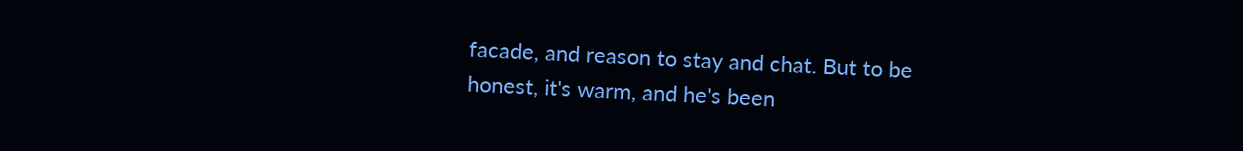facade, and reason to stay and chat. But to be honest, it's warm, and he's been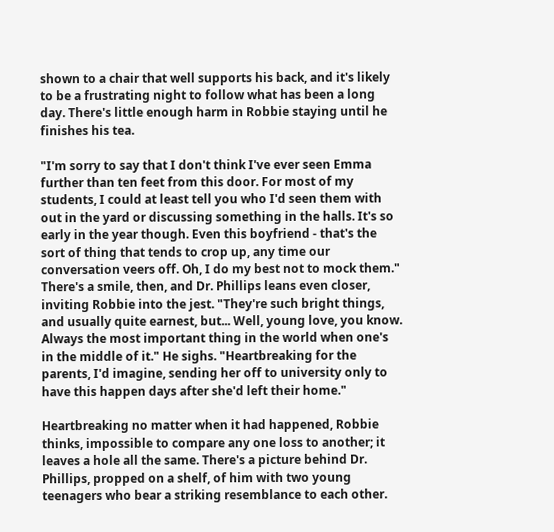shown to a chair that well supports his back, and it's likely to be a frustrating night to follow what has been a long day. There's little enough harm in Robbie staying until he finishes his tea.

"I'm sorry to say that I don't think I've ever seen Emma further than ten feet from this door. For most of my students, I could at least tell you who I'd seen them with out in the yard or discussing something in the halls. It's so early in the year though. Even this boyfriend - that's the sort of thing that tends to crop up, any time our conversation veers off. Oh, I do my best not to mock them." There's a smile, then, and Dr. Phillips leans even closer, inviting Robbie into the jest. "They're such bright things, and usually quite earnest, but... Well, young love, you know. Always the most important thing in the world when one's in the middle of it." He sighs. "Heartbreaking for the parents, I'd imagine, sending her off to university only to have this happen days after she'd left their home."

Heartbreaking no matter when it had happened, Robbie thinks, impossible to compare any one loss to another; it leaves a hole all the same. There's a picture behind Dr. Phillips, propped on a shelf, of him with two young teenagers who bear a striking resemblance to each other.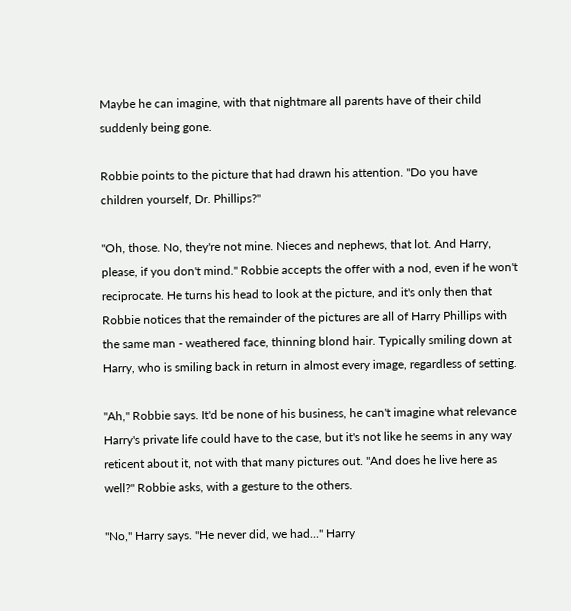Maybe he can imagine, with that nightmare all parents have of their child suddenly being gone.

Robbie points to the picture that had drawn his attention. "Do you have children yourself, Dr. Phillips?"

"Oh, those. No, they're not mine. Nieces and nephews, that lot. And Harry, please, if you don't mind." Robbie accepts the offer with a nod, even if he won't reciprocate. He turns his head to look at the picture, and it's only then that Robbie notices that the remainder of the pictures are all of Harry Phillips with the same man - weathered face, thinning blond hair. Typically smiling down at Harry, who is smiling back in return in almost every image, regardless of setting.

"Ah," Robbie says. It'd be none of his business, he can't imagine what relevance Harry's private life could have to the case, but it's not like he seems in any way reticent about it, not with that many pictures out. "And does he live here as well?" Robbie asks, with a gesture to the others.

"No," Harry says. "He never did, we had..." Harry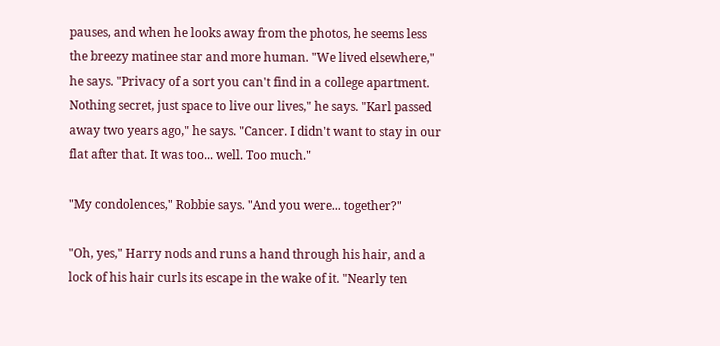pauses, and when he looks away from the photos, he seems less the breezy matinee star and more human. "We lived elsewhere," he says. "Privacy of a sort you can't find in a college apartment. Nothing secret, just space to live our lives," he says. "Karl passed away two years ago," he says. "Cancer. I didn't want to stay in our flat after that. It was too... well. Too much."

"My condolences," Robbie says. "And you were... together?"

"Oh, yes," Harry nods and runs a hand through his hair, and a lock of his hair curls its escape in the wake of it. "Nearly ten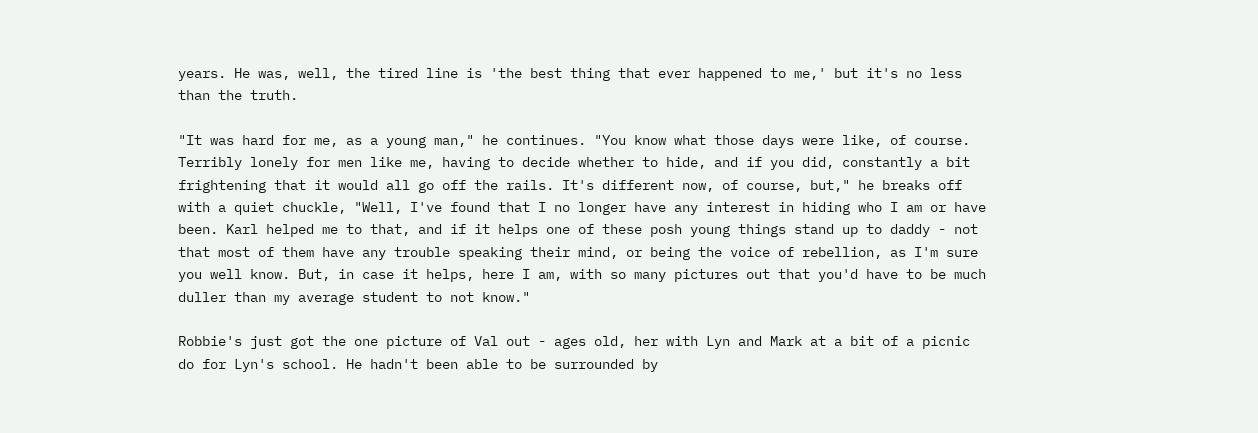years. He was, well, the tired line is 'the best thing that ever happened to me,' but it's no less than the truth.

"It was hard for me, as a young man," he continues. "You know what those days were like, of course. Terribly lonely for men like me, having to decide whether to hide, and if you did, constantly a bit frightening that it would all go off the rails. It's different now, of course, but," he breaks off with a quiet chuckle, "Well, I've found that I no longer have any interest in hiding who I am or have been. Karl helped me to that, and if it helps one of these posh young things stand up to daddy - not that most of them have any trouble speaking their mind, or being the voice of rebellion, as I'm sure you well know. But, in case it helps, here I am, with so many pictures out that you'd have to be much duller than my average student to not know."

Robbie's just got the one picture of Val out - ages old, her with Lyn and Mark at a bit of a picnic do for Lyn's school. He hadn't been able to be surrounded by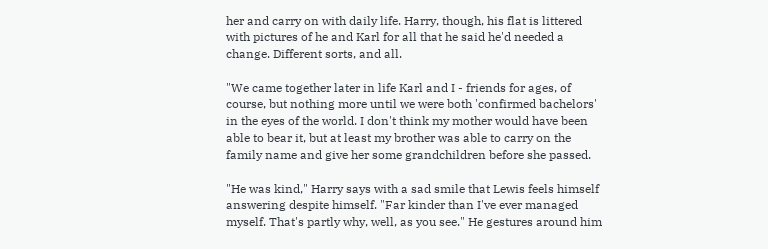her and carry on with daily life. Harry, though, his flat is littered with pictures of he and Karl for all that he said he'd needed a change. Different sorts, and all.

"We came together later in life Karl and I - friends for ages, of course, but nothing more until we were both 'confirmed bachelors' in the eyes of the world. I don't think my mother would have been able to bear it, but at least my brother was able to carry on the family name and give her some grandchildren before she passed.

"He was kind," Harry says with a sad smile that Lewis feels himself answering despite himself. "Far kinder than I've ever managed myself. That's partly why, well, as you see." He gestures around him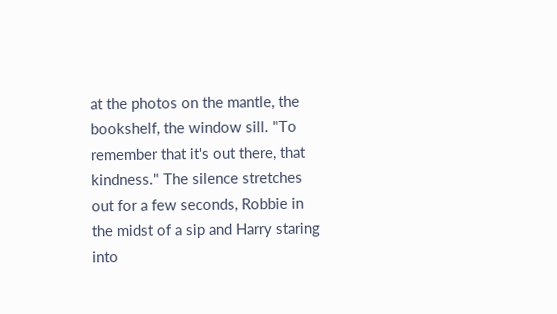at the photos on the mantle, the bookshelf, the window sill. "To remember that it's out there, that kindness." The silence stretches out for a few seconds, Robbie in the midst of a sip and Harry staring into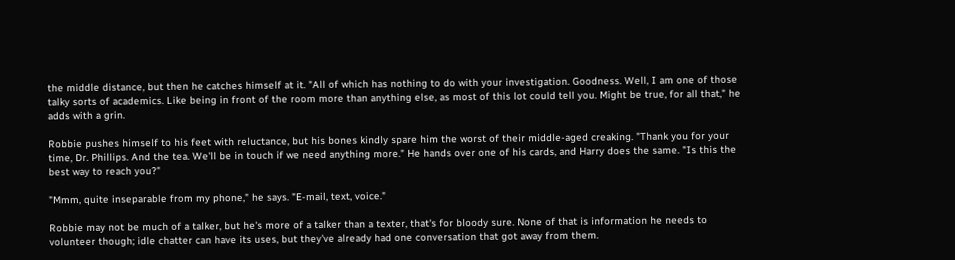the middle distance, but then he catches himself at it. "All of which has nothing to do with your investigation. Goodness. Well, I am one of those talky sorts of academics. Like being in front of the room more than anything else, as most of this lot could tell you. Might be true, for all that," he adds with a grin.

Robbie pushes himself to his feet with reluctance, but his bones kindly spare him the worst of their middle-aged creaking. "Thank you for your time, Dr. Phillips. And the tea. We'll be in touch if we need anything more." He hands over one of his cards, and Harry does the same. "Is this the best way to reach you?"

"Mmm, quite inseparable from my phone," he says. "E-mail, text, voice."

Robbie may not be much of a talker, but he's more of a talker than a texter, that's for bloody sure. None of that is information he needs to volunteer though; idle chatter can have its uses, but they've already had one conversation that got away from them.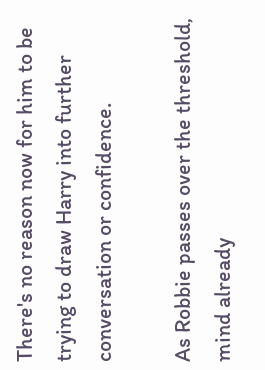There's no reason now for him to be trying to draw Harry into further conversation or confidence.

As Robbie passes over the threshold, mind already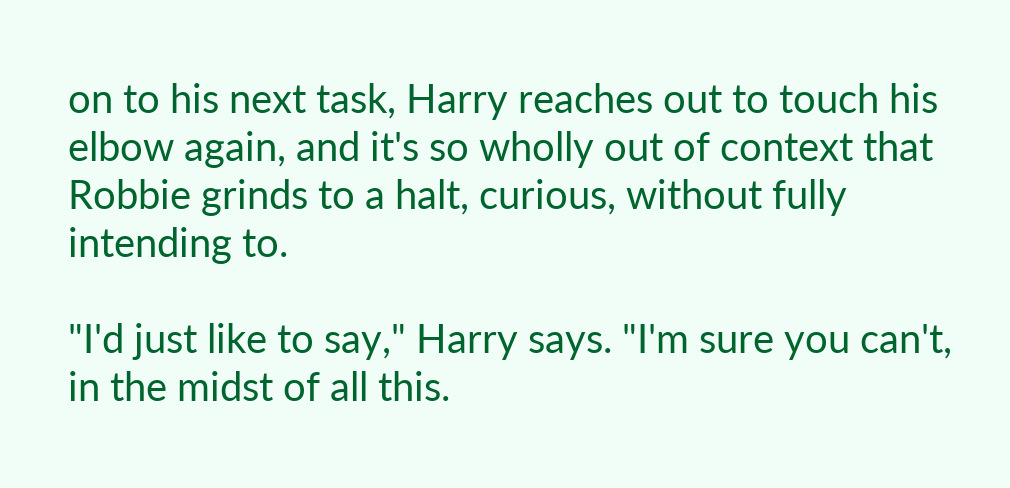on to his next task, Harry reaches out to touch his elbow again, and it's so wholly out of context that Robbie grinds to a halt, curious, without fully intending to.

"I'd just like to say," Harry says. "I'm sure you can't, in the midst of all this.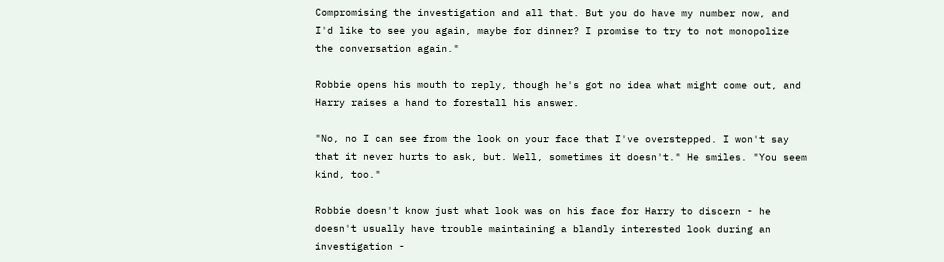Compromising the investigation and all that. But you do have my number now, and I'd like to see you again, maybe for dinner? I promise to try to not monopolize the conversation again."

Robbie opens his mouth to reply, though he's got no idea what might come out, and Harry raises a hand to forestall his answer.

"No, no I can see from the look on your face that I've overstepped. I won't say that it never hurts to ask, but. Well, sometimes it doesn't." He smiles. "You seem kind, too."

Robbie doesn't know just what look was on his face for Harry to discern - he doesn't usually have trouble maintaining a blandly interested look during an investigation -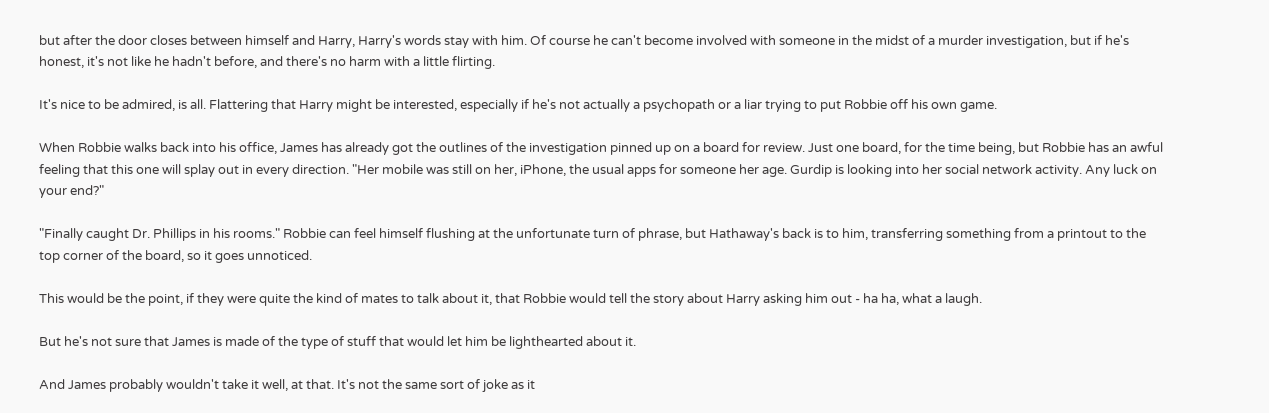but after the door closes between himself and Harry, Harry's words stay with him. Of course he can't become involved with someone in the midst of a murder investigation, but if he's honest, it's not like he hadn't before, and there's no harm with a little flirting.

It's nice to be admired, is all. Flattering that Harry might be interested, especially if he's not actually a psychopath or a liar trying to put Robbie off his own game.

When Robbie walks back into his office, James has already got the outlines of the investigation pinned up on a board for review. Just one board, for the time being, but Robbie has an awful feeling that this one will splay out in every direction. "Her mobile was still on her, iPhone, the usual apps for someone her age. Gurdip is looking into her social network activity. Any luck on your end?"

"Finally caught Dr. Phillips in his rooms." Robbie can feel himself flushing at the unfortunate turn of phrase, but Hathaway's back is to him, transferring something from a printout to the top corner of the board, so it goes unnoticed.

This would be the point, if they were quite the kind of mates to talk about it, that Robbie would tell the story about Harry asking him out - ha ha, what a laugh.

But he's not sure that James is made of the type of stuff that would let him be lighthearted about it.

And James probably wouldn't take it well, at that. It's not the same sort of joke as it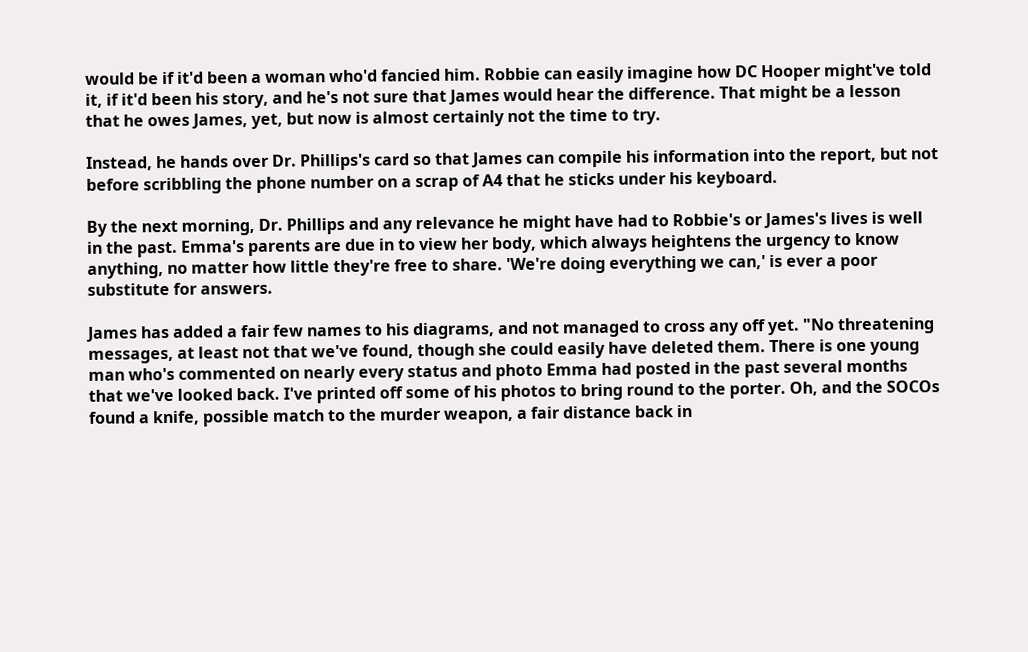would be if it'd been a woman who'd fancied him. Robbie can easily imagine how DC Hooper might've told it, if it'd been his story, and he's not sure that James would hear the difference. That might be a lesson that he owes James, yet, but now is almost certainly not the time to try.

Instead, he hands over Dr. Phillips's card so that James can compile his information into the report, but not before scribbling the phone number on a scrap of A4 that he sticks under his keyboard.

By the next morning, Dr. Phillips and any relevance he might have had to Robbie's or James's lives is well in the past. Emma's parents are due in to view her body, which always heightens the urgency to know anything, no matter how little they're free to share. 'We're doing everything we can,' is ever a poor substitute for answers.

James has added a fair few names to his diagrams, and not managed to cross any off yet. "No threatening messages, at least not that we've found, though she could easily have deleted them. There is one young man who's commented on nearly every status and photo Emma had posted in the past several months that we've looked back. I've printed off some of his photos to bring round to the porter. Oh, and the SOCOs found a knife, possible match to the murder weapon, a fair distance back in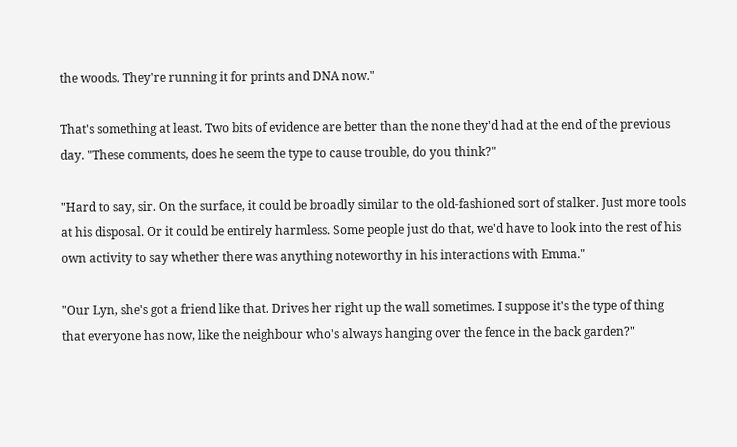the woods. They're running it for prints and DNA now."

That's something at least. Two bits of evidence are better than the none they'd had at the end of the previous day. "These comments, does he seem the type to cause trouble, do you think?"

"Hard to say, sir. On the surface, it could be broadly similar to the old-fashioned sort of stalker. Just more tools at his disposal. Or it could be entirely harmless. Some people just do that, we'd have to look into the rest of his own activity to say whether there was anything noteworthy in his interactions with Emma."

"Our Lyn, she's got a friend like that. Drives her right up the wall sometimes. I suppose it's the type of thing that everyone has now, like the neighbour who's always hanging over the fence in the back garden?"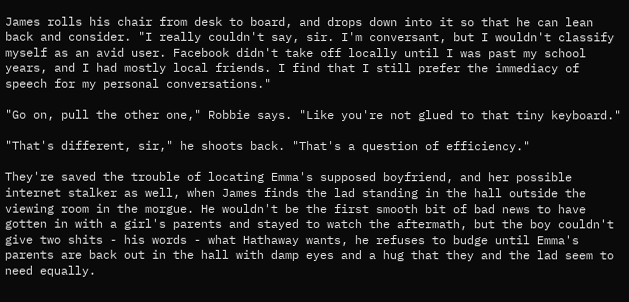James rolls his chair from desk to board, and drops down into it so that he can lean back and consider. "I really couldn't say, sir. I'm conversant, but I wouldn't classify myself as an avid user. Facebook didn't take off locally until I was past my school years, and I had mostly local friends. I find that I still prefer the immediacy of speech for my personal conversations."

"Go on, pull the other one," Robbie says. "Like you're not glued to that tiny keyboard."

"That's different, sir," he shoots back. "That's a question of efficiency."

They're saved the trouble of locating Emma's supposed boyfriend, and her possible internet stalker as well, when James finds the lad standing in the hall outside the viewing room in the morgue. He wouldn't be the first smooth bit of bad news to have gotten in with a girl's parents and stayed to watch the aftermath, but the boy couldn't give two shits - his words - what Hathaway wants, he refuses to budge until Emma's parents are back out in the hall with damp eyes and a hug that they and the lad seem to need equally.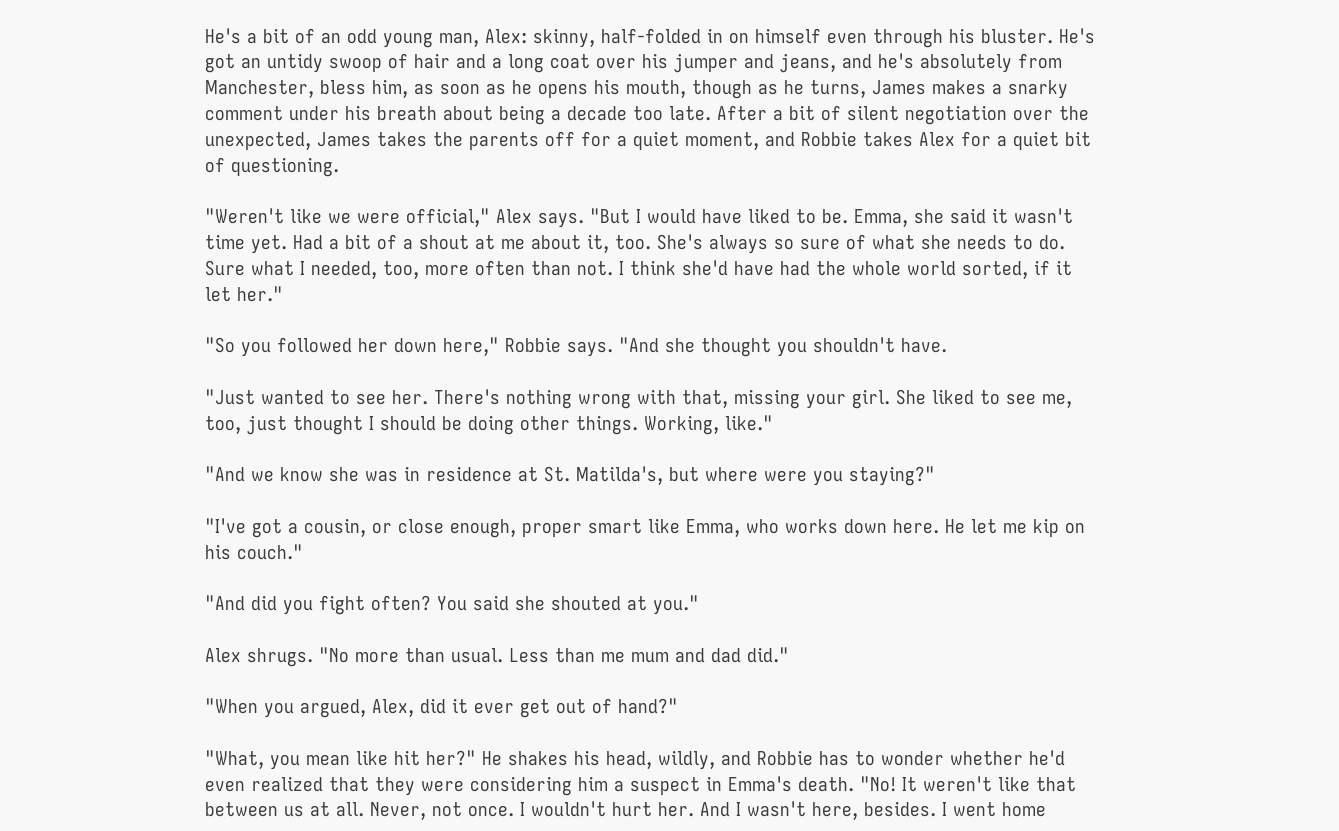He's a bit of an odd young man, Alex: skinny, half-folded in on himself even through his bluster. He's got an untidy swoop of hair and a long coat over his jumper and jeans, and he's absolutely from Manchester, bless him, as soon as he opens his mouth, though as he turns, James makes a snarky comment under his breath about being a decade too late. After a bit of silent negotiation over the unexpected, James takes the parents off for a quiet moment, and Robbie takes Alex for a quiet bit of questioning.

"Weren't like we were official," Alex says. "But I would have liked to be. Emma, she said it wasn't time yet. Had a bit of a shout at me about it, too. She's always so sure of what she needs to do. Sure what I needed, too, more often than not. I think she'd have had the whole world sorted, if it let her."

"So you followed her down here," Robbie says. "And she thought you shouldn't have.

"Just wanted to see her. There's nothing wrong with that, missing your girl. She liked to see me, too, just thought I should be doing other things. Working, like."

"And we know she was in residence at St. Matilda's, but where were you staying?"

"I've got a cousin, or close enough, proper smart like Emma, who works down here. He let me kip on his couch."

"And did you fight often? You said she shouted at you."

Alex shrugs. "No more than usual. Less than me mum and dad did."

"When you argued, Alex, did it ever get out of hand?"

"What, you mean like hit her?" He shakes his head, wildly, and Robbie has to wonder whether he'd even realized that they were considering him a suspect in Emma's death. "No! It weren't like that between us at all. Never, not once. I wouldn't hurt her. And I wasn't here, besides. I went home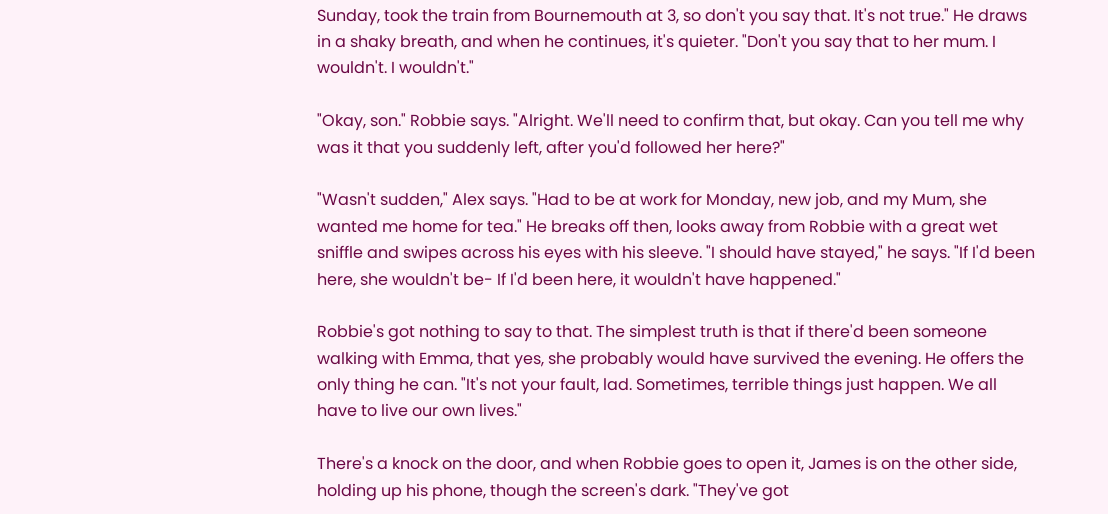Sunday, took the train from Bournemouth at 3, so don't you say that. It's not true." He draws in a shaky breath, and when he continues, it's quieter. "Don't you say that to her mum. I wouldn't. I wouldn't."

"Okay, son." Robbie says. "Alright. We'll need to confirm that, but okay. Can you tell me why was it that you suddenly left, after you'd followed her here?"

"Wasn't sudden," Alex says. "Had to be at work for Monday, new job, and my Mum, she wanted me home for tea." He breaks off then, looks away from Robbie with a great wet sniffle and swipes across his eyes with his sleeve. "I should have stayed," he says. "If I'd been here, she wouldn't be- If I'd been here, it wouldn't have happened."

Robbie's got nothing to say to that. The simplest truth is that if there'd been someone walking with Emma, that yes, she probably would have survived the evening. He offers the only thing he can. "It's not your fault, lad. Sometimes, terrible things just happen. We all have to live our own lives."

There's a knock on the door, and when Robbie goes to open it, James is on the other side, holding up his phone, though the screen's dark. "They've got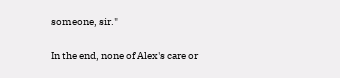someone, sir."

In the end, none of Alex's care or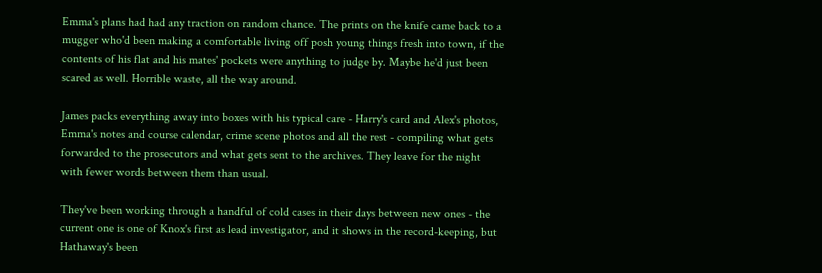Emma's plans had had any traction on random chance. The prints on the knife came back to a mugger who'd been making a comfortable living off posh young things fresh into town, if the contents of his flat and his mates' pockets were anything to judge by. Maybe he'd just been scared as well. Horrible waste, all the way around.

James packs everything away into boxes with his typical care - Harry's card and Alex's photos, Emma's notes and course calendar, crime scene photos and all the rest - compiling what gets forwarded to the prosecutors and what gets sent to the archives. They leave for the night with fewer words between them than usual.

They've been working through a handful of cold cases in their days between new ones - the current one is one of Knox's first as lead investigator, and it shows in the record-keeping, but Hathaway's been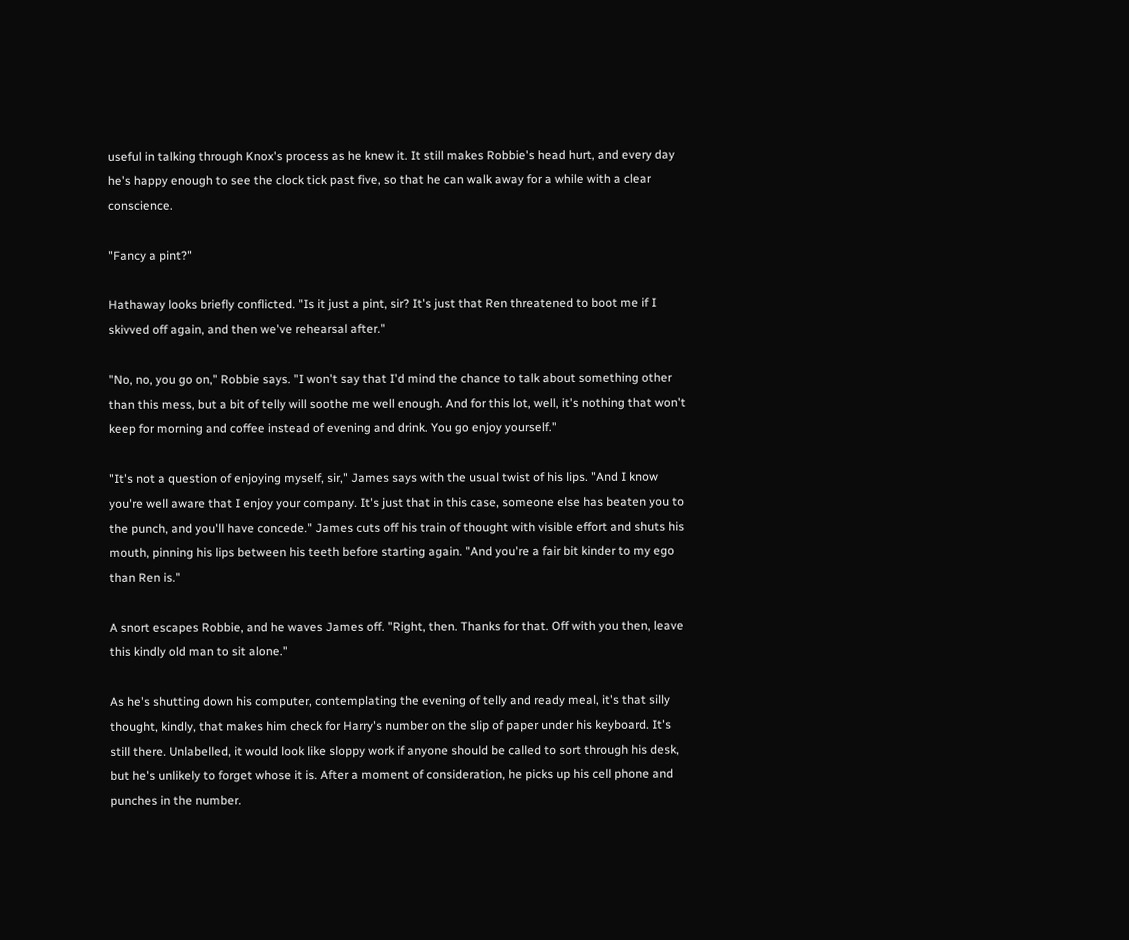useful in talking through Knox's process as he knew it. It still makes Robbie's head hurt, and every day he's happy enough to see the clock tick past five, so that he can walk away for a while with a clear conscience.

"Fancy a pint?"

Hathaway looks briefly conflicted. "Is it just a pint, sir? It's just that Ren threatened to boot me if I skivved off again, and then we've rehearsal after."

"No, no, you go on," Robbie says. "I won't say that I'd mind the chance to talk about something other than this mess, but a bit of telly will soothe me well enough. And for this lot, well, it's nothing that won't keep for morning and coffee instead of evening and drink. You go enjoy yourself."

"It's not a question of enjoying myself, sir," James says with the usual twist of his lips. "And I know you're well aware that I enjoy your company. It's just that in this case, someone else has beaten you to the punch, and you'll have concede." James cuts off his train of thought with visible effort and shuts his mouth, pinning his lips between his teeth before starting again. "And you're a fair bit kinder to my ego than Ren is."

A snort escapes Robbie, and he waves James off. "Right, then. Thanks for that. Off with you then, leave this kindly old man to sit alone."

As he's shutting down his computer, contemplating the evening of telly and ready meal, it's that silly thought, kindly, that makes him check for Harry's number on the slip of paper under his keyboard. It's still there. Unlabelled, it would look like sloppy work if anyone should be called to sort through his desk, but he's unlikely to forget whose it is. After a moment of consideration, he picks up his cell phone and punches in the number.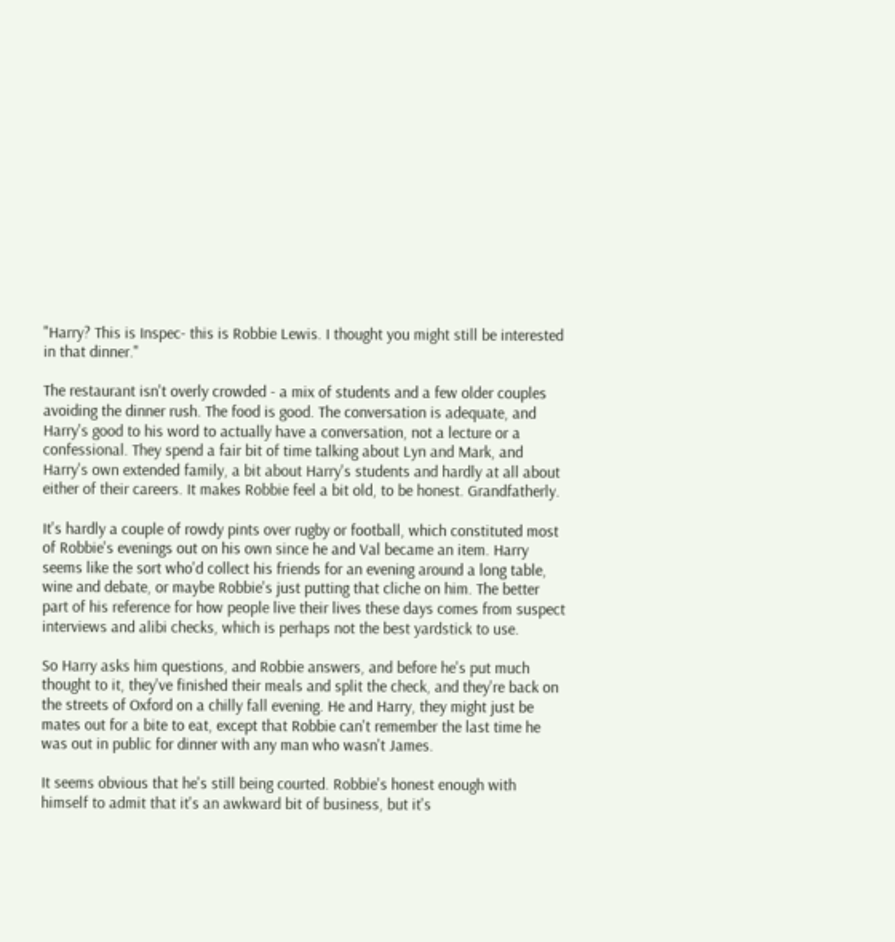"Harry? This is Inspec- this is Robbie Lewis. I thought you might still be interested in that dinner."

The restaurant isn't overly crowded - a mix of students and a few older couples avoiding the dinner rush. The food is good. The conversation is adequate, and Harry's good to his word to actually have a conversation, not a lecture or a confessional. They spend a fair bit of time talking about Lyn and Mark, and Harry's own extended family, a bit about Harry's students and hardly at all about either of their careers. It makes Robbie feel a bit old, to be honest. Grandfatherly.

It's hardly a couple of rowdy pints over rugby or football, which constituted most of Robbie's evenings out on his own since he and Val became an item. Harry seems like the sort who'd collect his friends for an evening around a long table, wine and debate, or maybe Robbie's just putting that cliche on him. The better part of his reference for how people live their lives these days comes from suspect interviews and alibi checks, which is perhaps not the best yardstick to use.

So Harry asks him questions, and Robbie answers, and before he's put much thought to it, they've finished their meals and split the check, and they're back on the streets of Oxford on a chilly fall evening. He and Harry, they might just be mates out for a bite to eat, except that Robbie can't remember the last time he was out in public for dinner with any man who wasn't James.

It seems obvious that he's still being courted. Robbie's honest enough with himself to admit that it's an awkward bit of business, but it's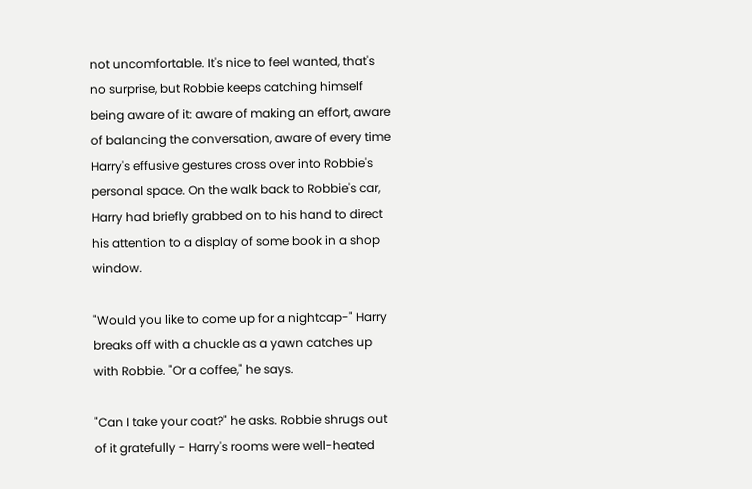not uncomfortable. It's nice to feel wanted, that's no surprise, but Robbie keeps catching himself being aware of it: aware of making an effort, aware of balancing the conversation, aware of every time Harry's effusive gestures cross over into Robbie's personal space. On the walk back to Robbie's car, Harry had briefly grabbed on to his hand to direct his attention to a display of some book in a shop window.

"Would you like to come up for a nightcap-" Harry breaks off with a chuckle as a yawn catches up with Robbie. "Or a coffee," he says.

"Can I take your coat?" he asks. Robbie shrugs out of it gratefully - Harry's rooms were well-heated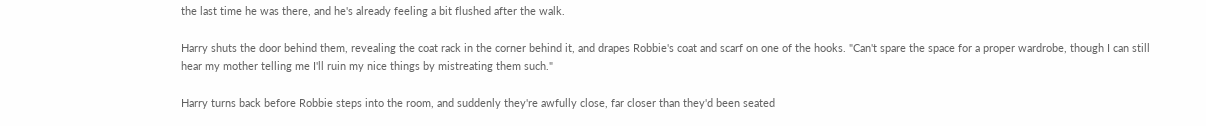the last time he was there, and he's already feeling a bit flushed after the walk.

Harry shuts the door behind them, revealing the coat rack in the corner behind it, and drapes Robbie's coat and scarf on one of the hooks. "Can't spare the space for a proper wardrobe, though I can still hear my mother telling me I'll ruin my nice things by mistreating them such."

Harry turns back before Robbie steps into the room, and suddenly they're awfully close, far closer than they'd been seated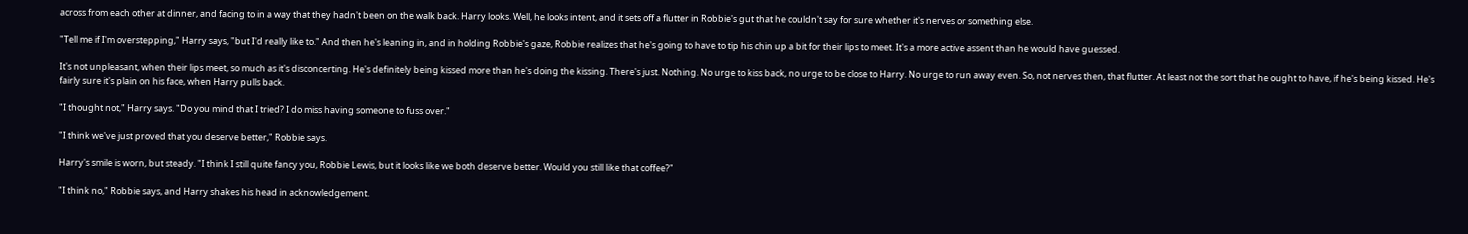across from each other at dinner, and facing to in a way that they hadn't been on the walk back. Harry looks. Well, he looks intent, and it sets off a flutter in Robbie's gut that he couldn't say for sure whether it's nerves or something else.

"Tell me if I'm overstepping," Harry says, "but I'd really like to." And then he's leaning in, and in holding Robbie's gaze, Robbie realizes that he's going to have to tip his chin up a bit for their lips to meet. It's a more active assent than he would have guessed.

It's not unpleasant, when their lips meet, so much as it's disconcerting. He's definitely being kissed more than he's doing the kissing. There's just. Nothing. No urge to kiss back, no urge to be close to Harry. No urge to run away even. So, not nerves then, that flutter. At least not the sort that he ought to have, if he's being kissed. He's fairly sure it's plain on his face, when Harry pulls back.

"I thought not," Harry says. "Do you mind that I tried? I do miss having someone to fuss over."

"I think we've just proved that you deserve better," Robbie says.

Harry's smile is worn, but steady. "I think I still quite fancy you, Robbie Lewis, but it looks like we both deserve better. Would you still like that coffee?"

"I think no," Robbie says, and Harry shakes his head in acknowledgement.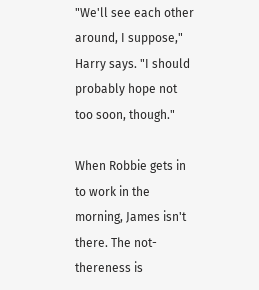"We'll see each other around, I suppose," Harry says. "I should probably hope not too soon, though."

When Robbie gets in to work in the morning, James isn't there. The not-thereness is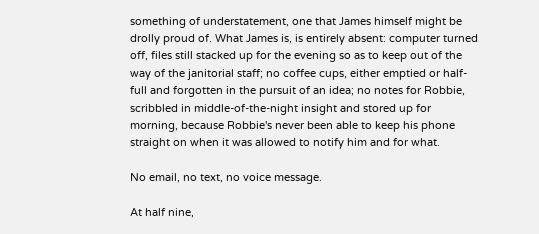something of understatement, one that James himself might be drolly proud of. What James is, is entirely absent: computer turned off, files still stacked up for the evening so as to keep out of the way of the janitorial staff; no coffee cups, either emptied or half-full and forgotten in the pursuit of an idea; no notes for Robbie, scribbled in middle-of-the-night insight and stored up for morning, because Robbie's never been able to keep his phone straight on when it was allowed to notify him and for what.

No email, no text, no voice message.

At half nine,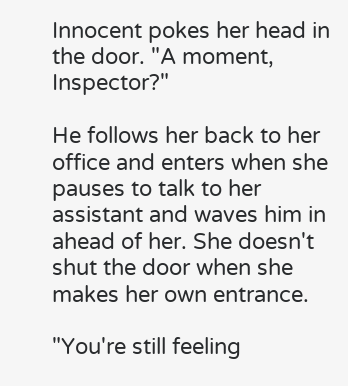Innocent pokes her head in the door. "A moment, Inspector?"

He follows her back to her office and enters when she pauses to talk to her assistant and waves him in ahead of her. She doesn't shut the door when she makes her own entrance.

"You're still feeling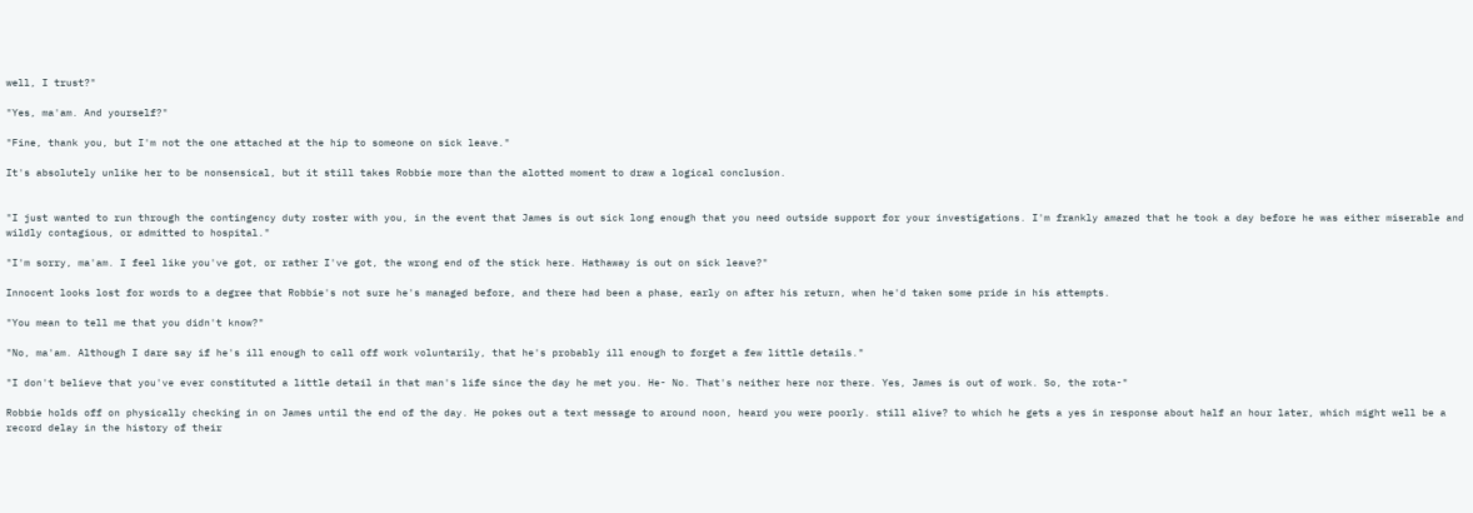well, I trust?"

"Yes, ma'am. And yourself?"

"Fine, thank you, but I'm not the one attached at the hip to someone on sick leave."

It's absolutely unlike her to be nonsensical, but it still takes Robbie more than the alotted moment to draw a logical conclusion.


"I just wanted to run through the contingency duty roster with you, in the event that James is out sick long enough that you need outside support for your investigations. I'm frankly amazed that he took a day before he was either miserable and wildly contagious, or admitted to hospital."

"I'm sorry, ma'am. I feel like you've got, or rather I've got, the wrong end of the stick here. Hathaway is out on sick leave?"

Innocent looks lost for words to a degree that Robbie's not sure he's managed before, and there had been a phase, early on after his return, when he'd taken some pride in his attempts.

"You mean to tell me that you didn't know?"

"No, ma'am. Although I dare say if he's ill enough to call off work voluntarily, that he's probably ill enough to forget a few little details."

"I don't believe that you've ever constituted a little detail in that man's life since the day he met you. He- No. That's neither here nor there. Yes, James is out of work. So, the rota-"

Robbie holds off on physically checking in on James until the end of the day. He pokes out a text message to around noon, heard you were poorly. still alive? to which he gets a yes in response about half an hour later, which might well be a record delay in the history of their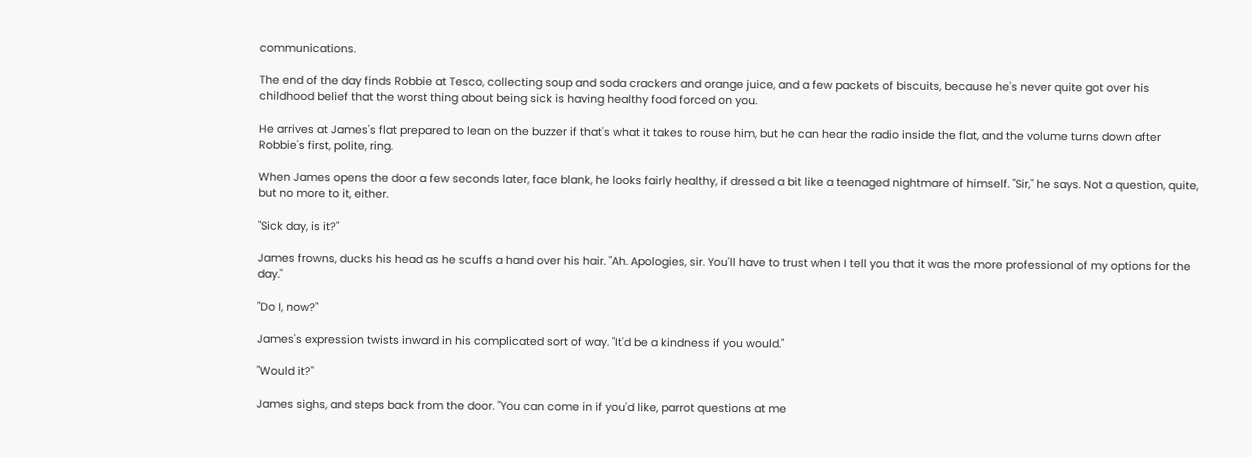communications.

The end of the day finds Robbie at Tesco, collecting soup and soda crackers and orange juice, and a few packets of biscuits, because he's never quite got over his childhood belief that the worst thing about being sick is having healthy food forced on you.

He arrives at James's flat prepared to lean on the buzzer if that's what it takes to rouse him, but he can hear the radio inside the flat, and the volume turns down after Robbie's first, polite, ring.

When James opens the door a few seconds later, face blank, he looks fairly healthy, if dressed a bit like a teenaged nightmare of himself. "Sir," he says. Not a question, quite, but no more to it, either.

"Sick day, is it?"

James frowns, ducks his head as he scuffs a hand over his hair. "Ah. Apologies, sir. You'll have to trust when I tell you that it was the more professional of my options for the day."

"Do I, now?"

James's expression twists inward in his complicated sort of way. "It'd be a kindness if you would."

"Would it?"

James sighs, and steps back from the door. "You can come in if you'd like, parrot questions at me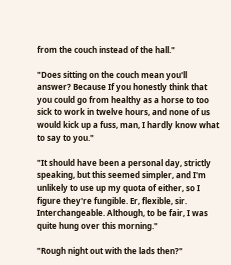from the couch instead of the hall."

"Does sitting on the couch mean you'll answer? Because If you honestly think that you could go from healthy as a horse to too sick to work in twelve hours, and none of us would kick up a fuss, man, I hardly know what to say to you."

"It should have been a personal day, strictly speaking, but this seemed simpler, and I'm unlikely to use up my quota of either, so I figure they're fungible. Er, flexible, sir. Interchangeable. Although, to be fair, I was quite hung over this morning."

"Rough night out with the lads then?"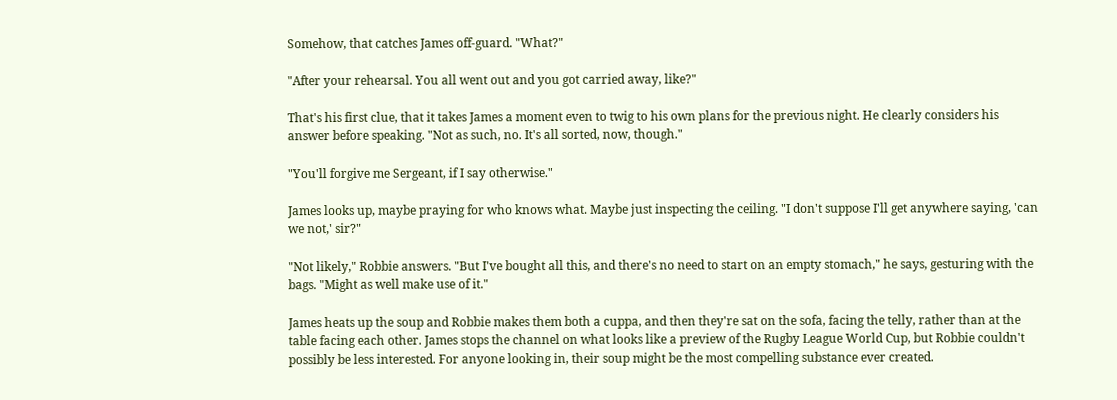Somehow, that catches James off-guard. "What?"

"After your rehearsal. You all went out and you got carried away, like?"

That's his first clue, that it takes James a moment even to twig to his own plans for the previous night. He clearly considers his answer before speaking. "Not as such, no. It's all sorted, now, though."

"You'll forgive me Sergeant, if I say otherwise."

James looks up, maybe praying for who knows what. Maybe just inspecting the ceiling. "I don't suppose I'll get anywhere saying, 'can we not,' sir?"

"Not likely," Robbie answers. "But I've bought all this, and there's no need to start on an empty stomach," he says, gesturing with the bags. "Might as well make use of it."

James heats up the soup and Robbie makes them both a cuppa, and then they're sat on the sofa, facing the telly, rather than at the table facing each other. James stops the channel on what looks like a preview of the Rugby League World Cup, but Robbie couldn't possibly be less interested. For anyone looking in, their soup might be the most compelling substance ever created.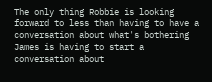The only thing Robbie is looking forward to less than having to have a conversation about what's bothering James is having to start a conversation about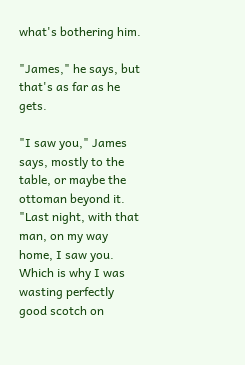what's bothering him.

"James," he says, but that's as far as he gets.

"I saw you," James says, mostly to the table, or maybe the ottoman beyond it. "Last night, with that man, on my way home, I saw you. Which is why I was wasting perfectly good scotch on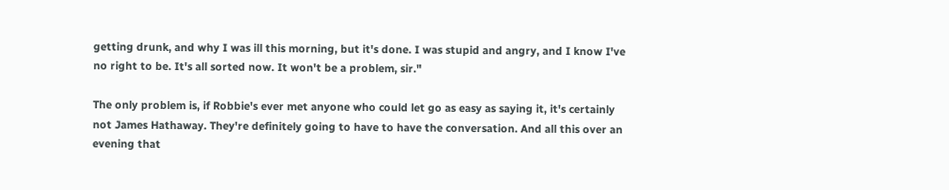getting drunk, and why I was ill this morning, but it's done. I was stupid and angry, and I know I've no right to be. It's all sorted now. It won't be a problem, sir."

The only problem is, if Robbie's ever met anyone who could let go as easy as saying it, it's certainly not James Hathaway. They're definitely going to have to have the conversation. And all this over an evening that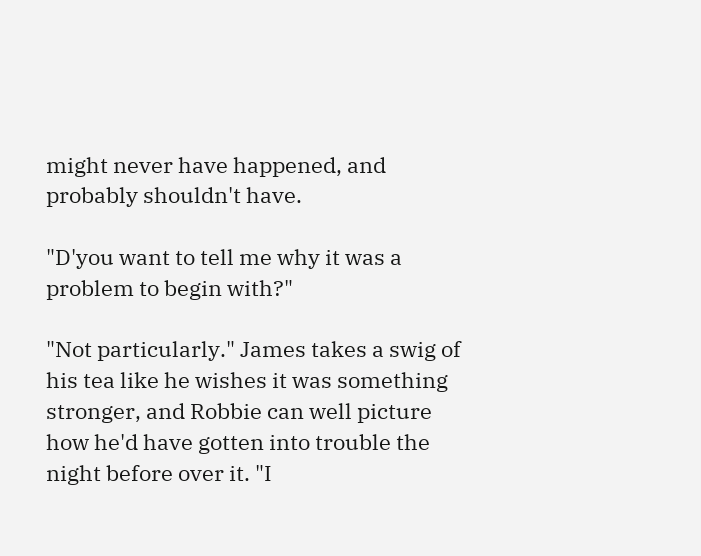might never have happened, and probably shouldn't have.

"D'you want to tell me why it was a problem to begin with?"

"Not particularly." James takes a swig of his tea like he wishes it was something stronger, and Robbie can well picture how he'd have gotten into trouble the night before over it. "I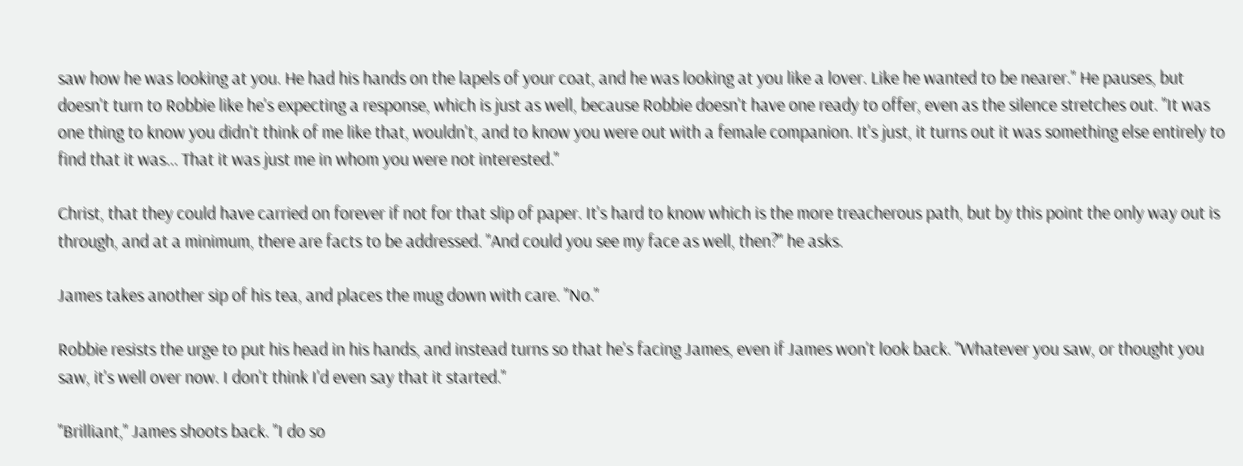saw how he was looking at you. He had his hands on the lapels of your coat, and he was looking at you like a lover. Like he wanted to be nearer." He pauses, but doesn't turn to Robbie like he's expecting a response, which is just as well, because Robbie doesn't have one ready to offer, even as the silence stretches out. "It was one thing to know you didn't think of me like that, wouldn't, and to know you were out with a female companion. It's just, it turns out it was something else entirely to find that it was... That it was just me in whom you were not interested."

Christ, that they could have carried on forever if not for that slip of paper. It's hard to know which is the more treacherous path, but by this point the only way out is through, and at a minimum, there are facts to be addressed. "And could you see my face as well, then?" he asks.

James takes another sip of his tea, and places the mug down with care. "No."

Robbie resists the urge to put his head in his hands, and instead turns so that he's facing James, even if James won't look back. "Whatever you saw, or thought you saw, it's well over now. I don't think I'd even say that it started."

"Brilliant," James shoots back. "I do so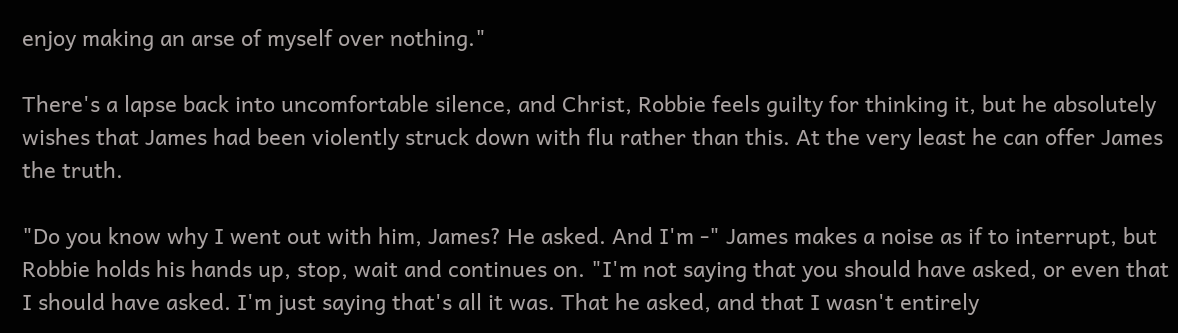enjoy making an arse of myself over nothing."

There's a lapse back into uncomfortable silence, and Christ, Robbie feels guilty for thinking it, but he absolutely wishes that James had been violently struck down with flu rather than this. At the very least he can offer James the truth.

"Do you know why I went out with him, James? He asked. And I'm -" James makes a noise as if to interrupt, but Robbie holds his hands up, stop, wait and continues on. "I'm not saying that you should have asked, or even that I should have asked. I'm just saying that's all it was. That he asked, and that I wasn't entirely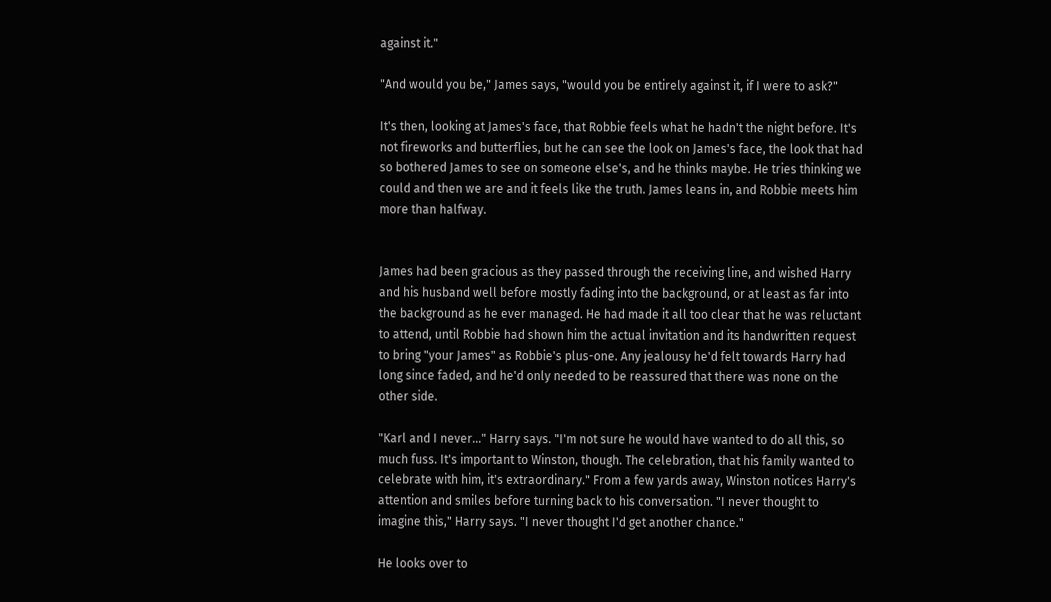against it."

"And would you be," James says, "would you be entirely against it, if I were to ask?"

It's then, looking at James's face, that Robbie feels what he hadn't the night before. It's not fireworks and butterflies, but he can see the look on James's face, the look that had so bothered James to see on someone else's, and he thinks maybe. He tries thinking we could and then we are and it feels like the truth. James leans in, and Robbie meets him more than halfway.


James had been gracious as they passed through the receiving line, and wished Harry and his husband well before mostly fading into the background, or at least as far into the background as he ever managed. He had made it all too clear that he was reluctant to attend, until Robbie had shown him the actual invitation and its handwritten request to bring "your James" as Robbie's plus-one. Any jealousy he'd felt towards Harry had long since faded, and he'd only needed to be reassured that there was none on the other side.

"Karl and I never..." Harry says. "I'm not sure he would have wanted to do all this, so much fuss. It's important to Winston, though. The celebration, that his family wanted to celebrate with him, it's extraordinary." From a few yards away, Winston notices Harry's attention and smiles before turning back to his conversation. "I never thought to imagine this," Harry says. "I never thought I'd get another chance."

He looks over to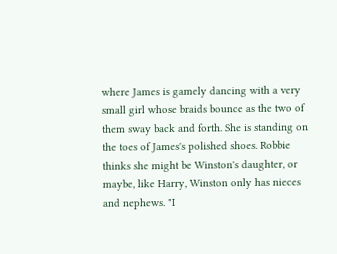where James is gamely dancing with a very small girl whose braids bounce as the two of them sway back and forth. She is standing on the toes of James's polished shoes. Robbie thinks she might be Winston's daughter, or maybe, like Harry, Winston only has nieces and nephews. "I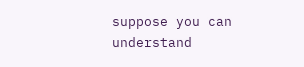suppose you can understand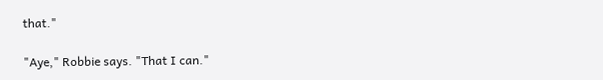that."

"Aye," Robbie says. "That I can."